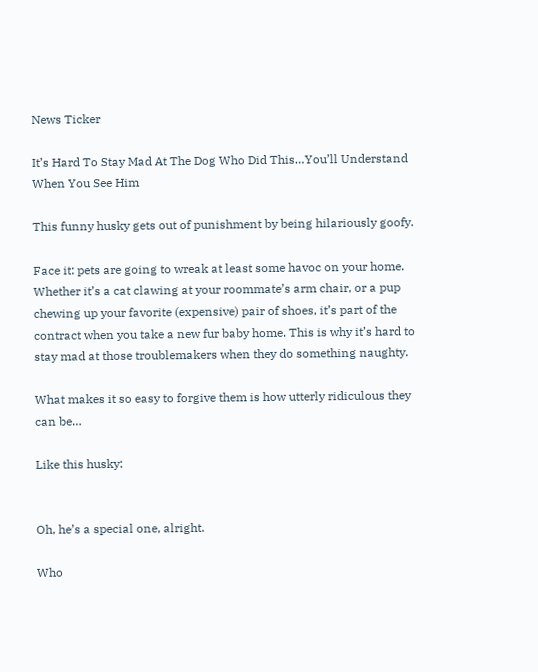News Ticker

It’s Hard To Stay Mad At The Dog Who Did This…You’ll Understand When You See Him

This funny husky gets out of punishment by being hilariously goofy.

Face it: pets are going to wreak at least some havoc on your home. Whether it’s a cat clawing at your roommate’s arm chair, or a pup chewing up your favorite (expensive) pair of shoes, it’s part of the contract when you take a new fur baby home. This is why it’s hard to stay mad at those troublemakers when they do something naughty.

What makes it so easy to forgive them is how utterly ridiculous they can be…

Like this husky:


Oh, he’s a special one, alright.

Who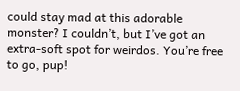could stay mad at this adorable monster? I couldn’t, but I’ve got an extra-soft spot for weirdos. You’re free to go, pup!